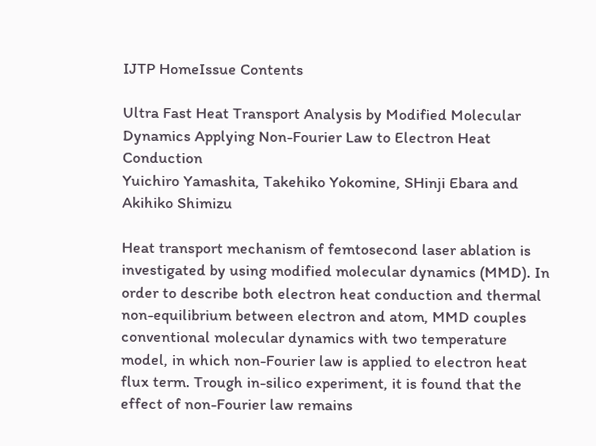IJTP HomeIssue Contents

Ultra Fast Heat Transport Analysis by Modified Molecular Dynamics Applying Non-Fourier Law to Electron Heat Conduction
Yuichiro Yamashita, Takehiko Yokomine, SHinji Ebara and Akihiko Shimizu

Heat transport mechanism of femtosecond laser ablation is investigated by using modified molecular dynamics (MMD). In order to describe both electron heat conduction and thermal non-equilibrium between electron and atom, MMD couples conventional molecular dynamics with two temperature model, in which non-Fourier law is applied to electron heat flux term. Trough in-silico experiment, it is found that the effect of non-Fourier law remains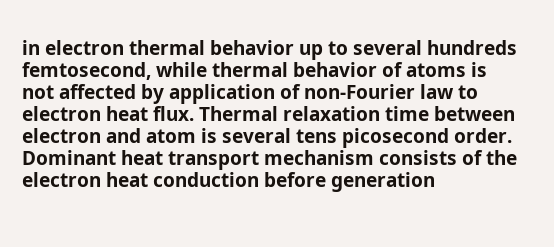in electron thermal behavior up to several hundreds femtosecond, while thermal behavior of atoms is not affected by application of non-Fourier law to electron heat flux. Thermal relaxation time between electron and atom is several tens picosecond order. Dominant heat transport mechanism consists of the electron heat conduction before generation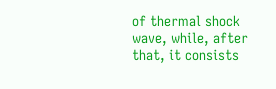of thermal shock wave, while, after that, it consists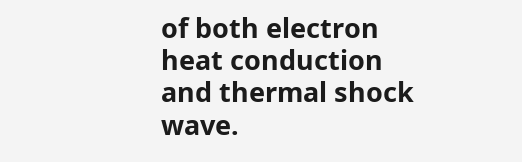of both electron heat conduction and thermal shock wave.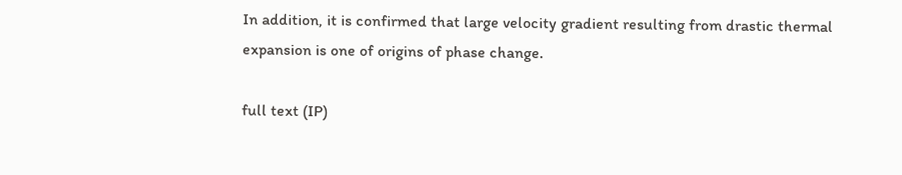In addition, it is confirmed that large velocity gradient resulting from drastic thermal expansion is one of origins of phase change.

full text (IP)